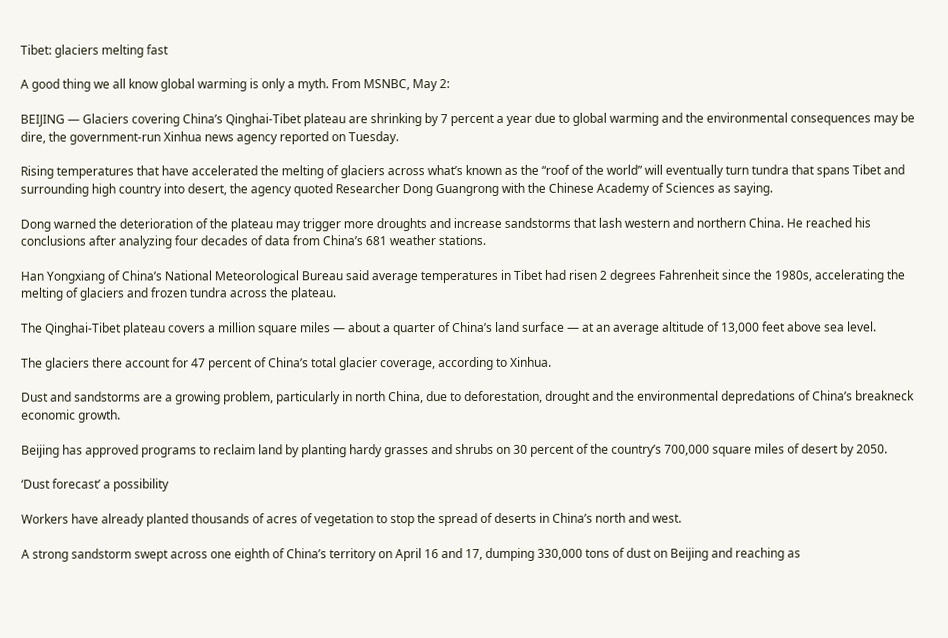Tibet: glaciers melting fast

A good thing we all know global warming is only a myth. From MSNBC, May 2:

BEIJING — Glaciers covering China’s Qinghai-Tibet plateau are shrinking by 7 percent a year due to global warming and the environmental consequences may be dire, the government-run Xinhua news agency reported on Tuesday.

Rising temperatures that have accelerated the melting of glaciers across what’s known as the “roof of the world” will eventually turn tundra that spans Tibet and surrounding high country into desert, the agency quoted Researcher Dong Guangrong with the Chinese Academy of Sciences as saying.

Dong warned the deterioration of the plateau may trigger more droughts and increase sandstorms that lash western and northern China. He reached his conclusions after analyzing four decades of data from China’s 681 weather stations.

Han Yongxiang of China’s National Meteorological Bureau said average temperatures in Tibet had risen 2 degrees Fahrenheit since the 1980s, accelerating the melting of glaciers and frozen tundra across the plateau.

The Qinghai-Tibet plateau covers a million square miles — about a quarter of China’s land surface — at an average altitude of 13,000 feet above sea level.

The glaciers there account for 47 percent of China’s total glacier coverage, according to Xinhua.

Dust and sandstorms are a growing problem, particularly in north China, due to deforestation, drought and the environmental depredations of China’s breakneck economic growth.

Beijing has approved programs to reclaim land by planting hardy grasses and shrubs on 30 percent of the country’s 700,000 square miles of desert by 2050.

‘Dust forecast’ a possibility

Workers have already planted thousands of acres of vegetation to stop the spread of deserts in China’s north and west.

A strong sandstorm swept across one eighth of China’s territory on April 16 and 17, dumping 330,000 tons of dust on Beijing and reaching as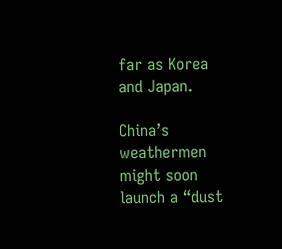far as Korea and Japan.

China’s weathermen might soon launch a “dust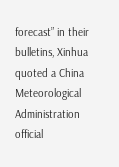forecast” in their bulletins, Xinhua quoted a China Meteorological Administration official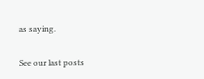as saying.

See our last posts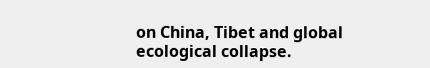on China, Tibet and global ecological collapse.